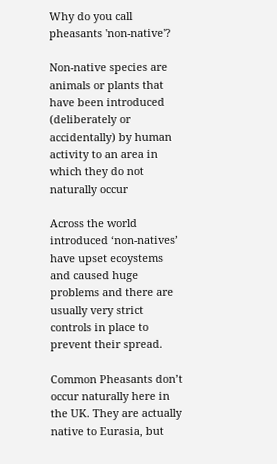Why do you call pheasants 'non-native'?

Non-native species are animals or plants that have been introduced (deliberately or accidentally) by human activity to an area in which they do not naturally occur

Across the world introduced ‘non-natives’ have upset ecoystems and caused huge problems and there are usually very strict controls in place to prevent their spread.

Common Pheasants don’t occur naturally here in the UK. They are actually native to Eurasia, but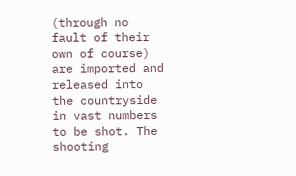(through no fault of their own of course) are imported and released into the countryside in vast numbers to be shot. The shooting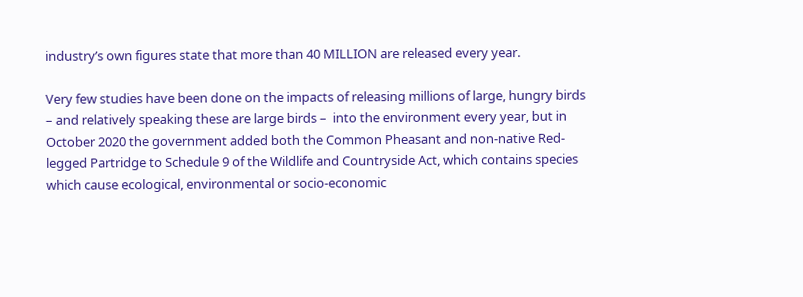industry’s own figures state that more than 40 MILLION are released every year.

Very few studies have been done on the impacts of releasing millions of large, hungry birds – and relatively speaking these are large birds –  into the environment every year, but in October 2020 the government added both the Common Pheasant and non-native Red-legged Partridge to Schedule 9 of the Wildlife and Countryside Act, which contains species which cause ecological, environmental or socio-economic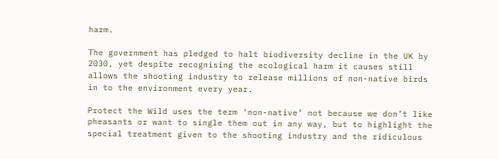harm.

The government has pledged to halt biodiversity decline in the UK by 2030, yet despite recognising the ecological harm it causes still allows the shooting industry to release millions of non-native birds in to the environment every year.

Protect the Wild uses the term ‘non-native’ not because we don’t like pheasants or want to single them out in any way, but to highlight the special treatment given to the shooting industry and the ridiculous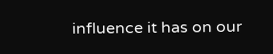influence it has on our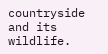countryside and its wildlife.